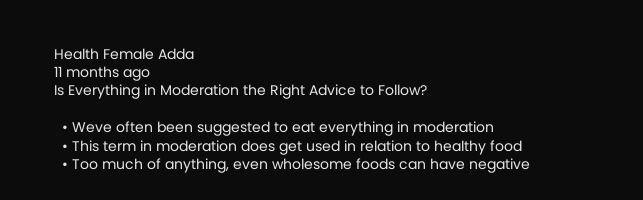Health Female Adda
11 months ago
Is Everything in Moderation the Right Advice to Follow?

  • Weve often been suggested to eat everything in moderation
  • This term in moderation does get used in relation to healthy food
  • Too much of anything, even wholesome foods can have negative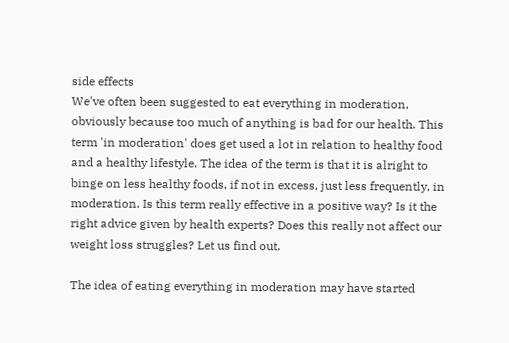side effects
We've often been suggested to eat everything in moderation, obviously because too much of anything is bad for our health. This term 'in moderation' does get used a lot in relation to healthy food and a healthy lifestyle. The idea of the term is that it is alright to binge on less healthy foods, if not in excess, just less frequently, in moderation. Is this term really effective in a positive way? Is it the right advice given by health experts? Does this really not affect our weight loss struggles? Let us find out.

The idea of eating everything in moderation may have started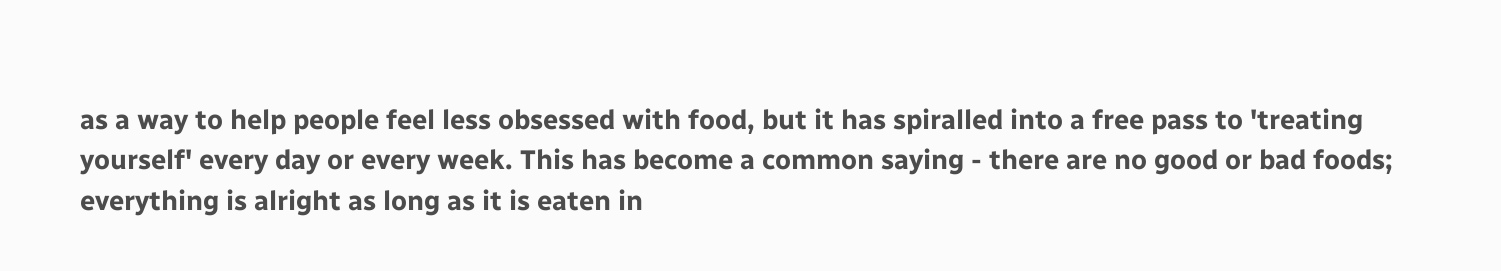as a way to help people feel less obsessed with food, but it has spiralled into a free pass to 'treating yourself' every day or every week. This has become a common saying - there are no good or bad foods; everything is alright as long as it is eaten in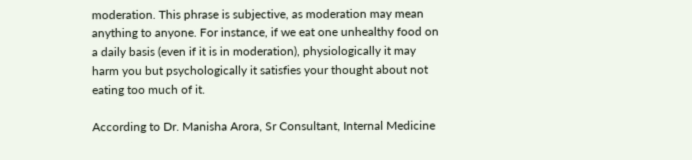moderation. This phrase is subjective, as moderation may mean anything to anyone. For instance, if we eat one unhealthy food on a daily basis (even if it is in moderation), physiologically it may harm you but psychologically it satisfies your thought about not eating too much of it.

According to Dr. Manisha Arora, Sr Consultant, Internal Medicine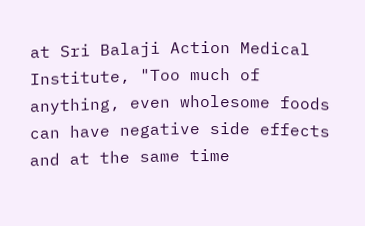at Sri Balaji Action Medical Institute, "Too much of anything, even wholesome foods can have negative side effects and at the same time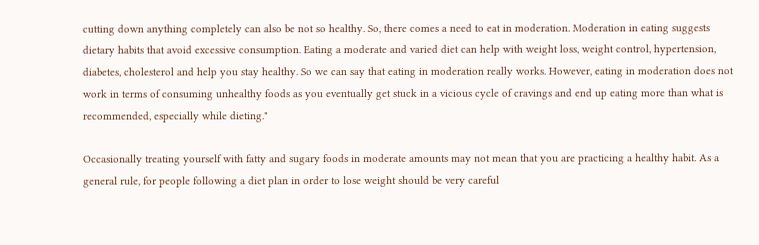cutting down anything completely can also be not so healthy. So, there comes a need to eat in moderation. Moderation in eating suggests dietary habits that avoid excessive consumption. Eating a moderate and varied diet can help with weight loss, weight control, hypertension, diabetes, cholesterol and help you stay healthy. So we can say that eating in moderation really works. However, eating in moderation does not work in terms of consuming unhealthy foods as you eventually get stuck in a vicious cycle of cravings and end up eating more than what is recommended, especially while dieting."

Occasionally treating yourself with fatty and sugary foods in moderate amounts may not mean that you are practicing a healthy habit. As a general rule, for people following a diet plan in order to lose weight should be very careful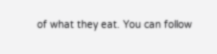of what they eat. You can follow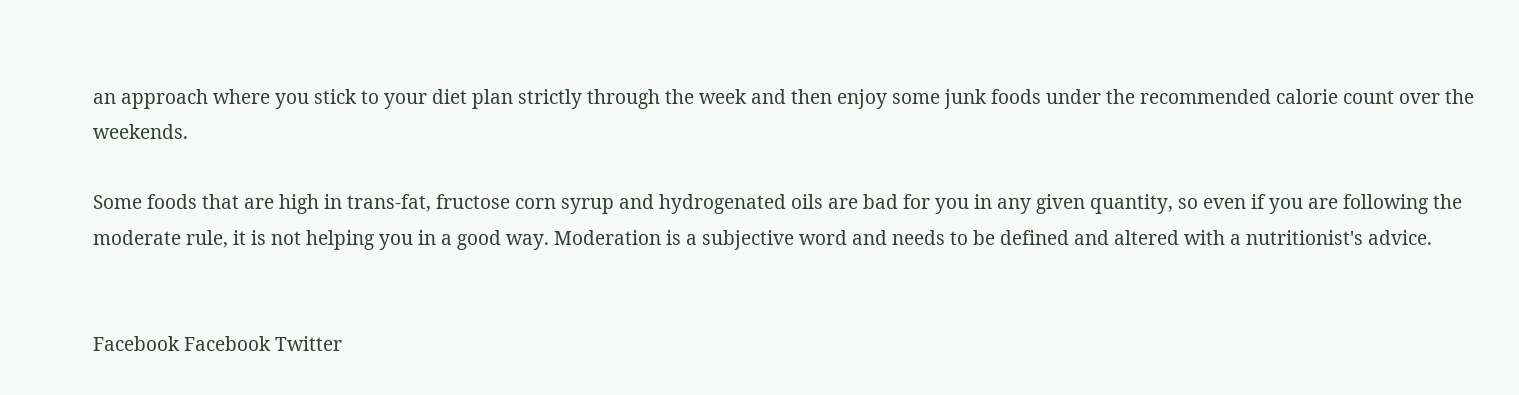an approach where you stick to your diet plan strictly through the week and then enjoy some junk foods under the recommended calorie count over the weekends.

Some foods that are high in trans-fat, fructose corn syrup and hydrogenated oils are bad for you in any given quantity, so even if you are following the moderate rule, it is not helping you in a good way. Moderation is a subjective word and needs to be defined and altered with a nutritionist's advice.


Facebook Facebook Twitter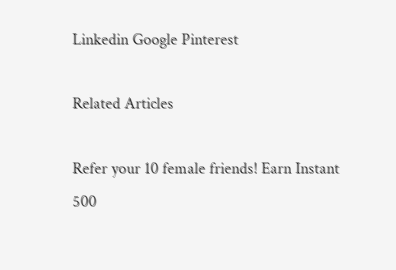Linkedin Google Pinterest

Related Articles

Refer your 10 female friends! Earn Instant 500